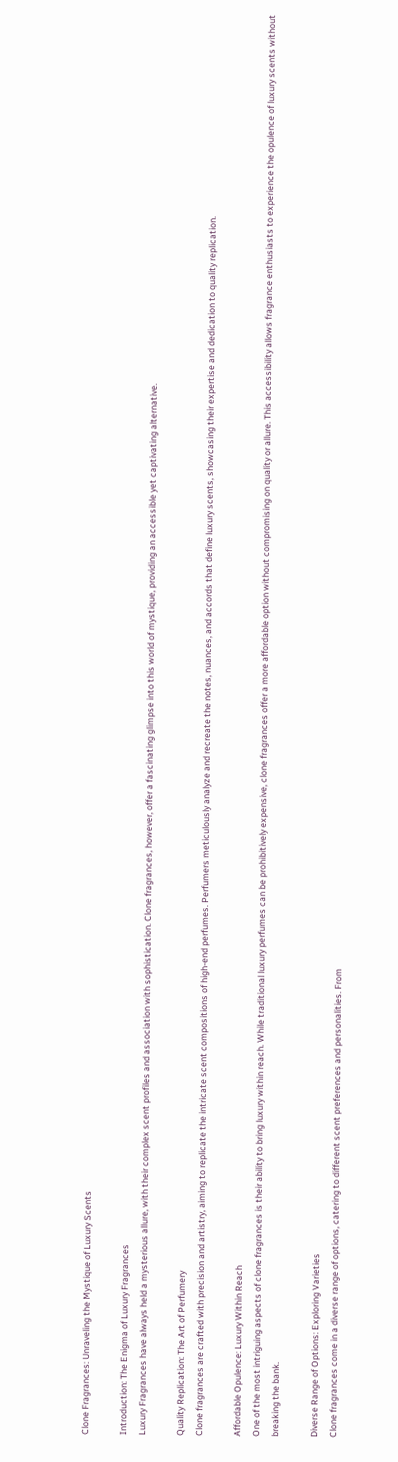Clone Fragrances: Unraveling the Mystique of Luxury Scents

Introduction: The Enigma of Luxury Fragrances
Luxury Fragrances have always held a mysterious allure, with their complex scent profiles and association with sophistication. Clone fragrances, however, offer a fascinating glimpse into this world of mystique, providing an accessible yet captivating alternative.

Quality Replication: The Art of Perfumery
Clone fragrances are crafted with precision and artistry, aiming to replicate the intricate scent compositions of high-end perfumes. Perfumers meticulously analyze and recreate the notes, nuances, and accords that define luxury scents, showcasing their expertise and dedication to quality replication.

Affordable Opulence: Luxury Within Reach
One of the most intriguing aspects of clone fragrances is their ability to bring luxury within reach. While traditional luxury perfumes can be prohibitively expensive, clone fragrances offer a more affordable option without compromising on quality or allure. This accessibility allows fragrance enthusiasts to experience the opulence of luxury scents without breaking the bank.

Diverse Range of Options: Exploring Varieties
Clone fragrances come in a diverse range of options, catering to different scent preferences and personalities. From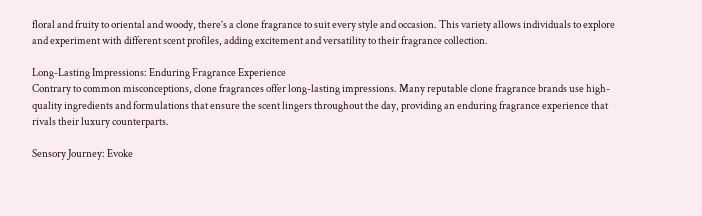floral and fruity to oriental and woody, there’s a clone fragrance to suit every style and occasion. This variety allows individuals to explore and experiment with different scent profiles, adding excitement and versatility to their fragrance collection.

Long-Lasting Impressions: Enduring Fragrance Experience
Contrary to common misconceptions, clone fragrances offer long-lasting impressions. Many reputable clone fragrance brands use high-quality ingredients and formulations that ensure the scent lingers throughout the day, providing an enduring fragrance experience that rivals their luxury counterparts.

Sensory Journey: Evoke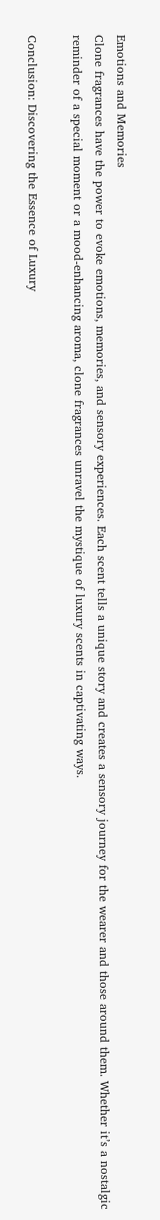Emotions and Memories
Clone fragrances have the power to evoke emotions, memories, and sensory experiences. Each scent tells a unique story and creates a sensory journey for the wearer and those around them. Whether it’s a nostalgic reminder of a special moment or a mood-enhancing aroma, clone fragrances unravel the mystique of luxury scents in captivating ways.

Conclusion: Discovering the Essence of Luxury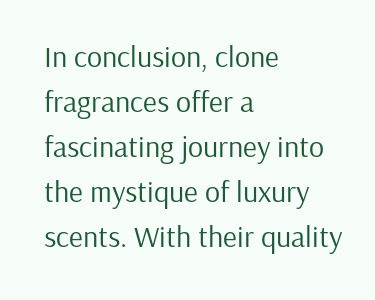In conclusion, clone fragrances offer a fascinating journey into the mystique of luxury scents. With their quality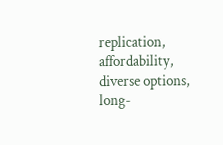replication, affordability, diverse options, long-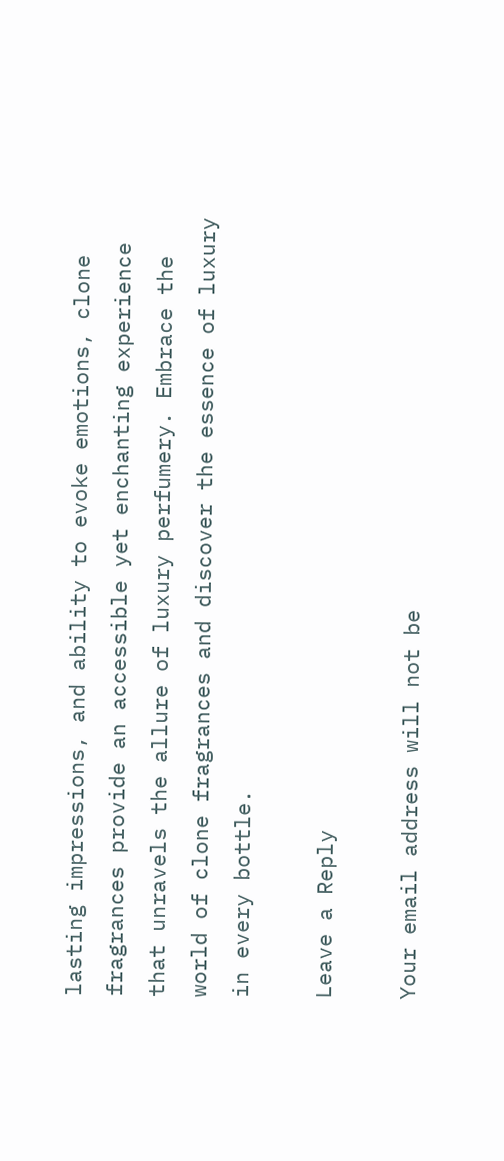lasting impressions, and ability to evoke emotions, clone fragrances provide an accessible yet enchanting experience that unravels the allure of luxury perfumery. Embrace the world of clone fragrances and discover the essence of luxury in every bottle.

Leave a Reply

Your email address will not be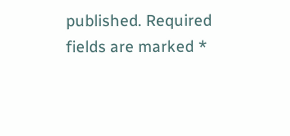published. Required fields are marked *